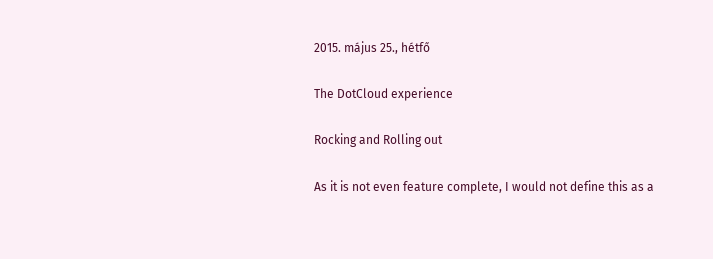2015. május 25., hétfő

The DotCloud experience

Rocking and Rolling out

As it is not even feature complete, I would not define this as a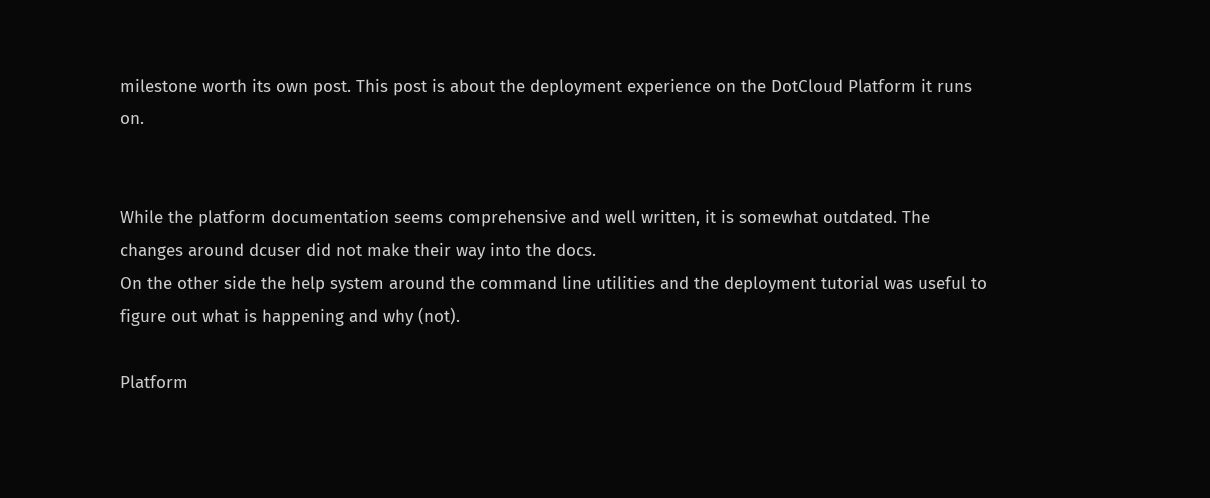milestone worth its own post. This post is about the deployment experience on the DotCloud Platform it runs on.


While the platform documentation seems comprehensive and well written, it is somewhat outdated. The changes around dcuser did not make their way into the docs.
On the other side the help system around the command line utilities and the deployment tutorial was useful to figure out what is happening and why (not).

Platform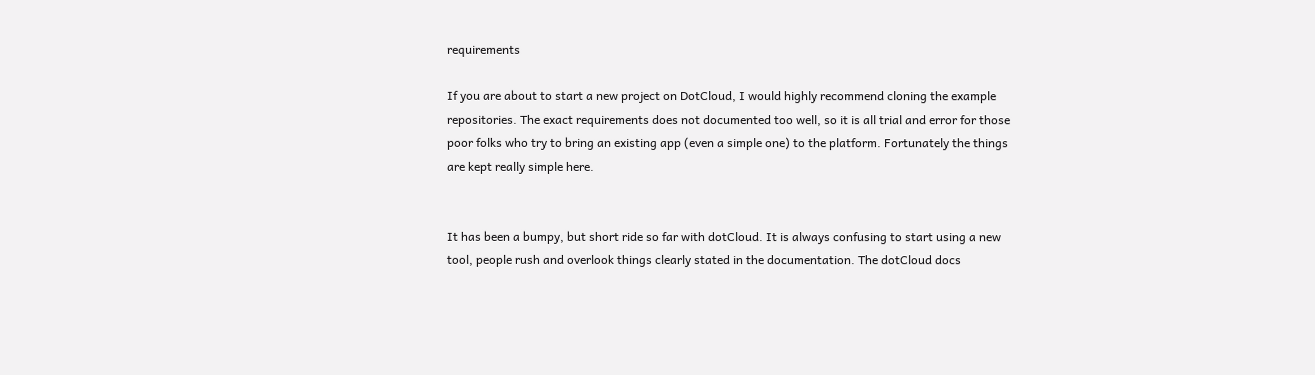requirements

If you are about to start a new project on DotCloud, I would highly recommend cloning the example repositories. The exact requirements does not documented too well, so it is all trial and error for those poor folks who try to bring an existing app (even a simple one) to the platform. Fortunately the things are kept really simple here.


It has been a bumpy, but short ride so far with dotCloud. It is always confusing to start using a new tool, people rush and overlook things clearly stated in the documentation. The dotCloud docs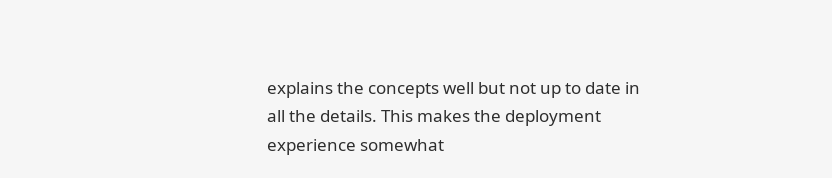explains the concepts well but not up to date in all the details. This makes the deployment experience somewhat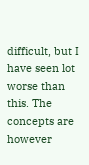difficult, but I have seen lot worse than this. The concepts are however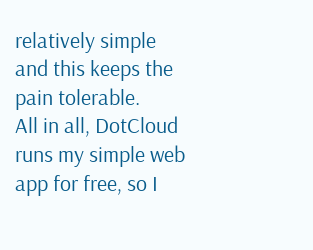relatively simple and this keeps the pain tolerable.
All in all, DotCloud runs my simple web app for free, so I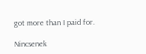got more than I paid for.

Nincsenek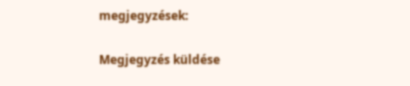megjegyzések:

Megjegyzés küldése